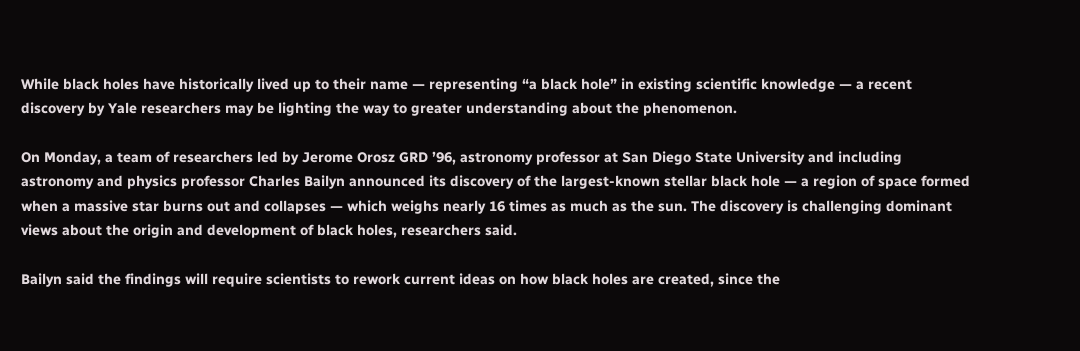While black holes have historically lived up to their name — representing “a black hole” in existing scientific knowledge — a recent discovery by Yale researchers may be lighting the way to greater understanding about the phenomenon.

On Monday, a team of researchers led by Jerome Orosz GRD ’96, astronomy professor at San Diego State University and including astronomy and physics professor Charles Bailyn announced its discovery of the largest-known stellar black hole — a region of space formed when a massive star burns out and collapses — which weighs nearly 16 times as much as the sun. The discovery is challenging dominant views about the origin and development of black holes, researchers said.

Bailyn said the findings will require scientists to rework current ideas on how black holes are created, since the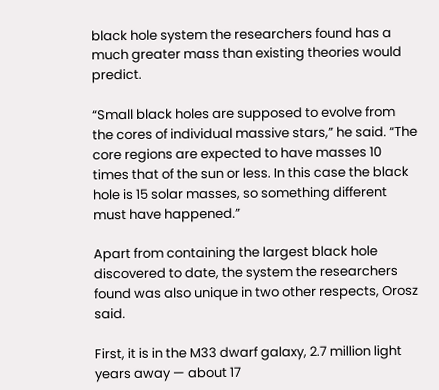black hole system the researchers found has a much greater mass than existing theories would predict.

“Small black holes are supposed to evolve from the cores of individual massive stars,” he said. “The core regions are expected to have masses 10 times that of the sun or less. In this case the black hole is 15 solar masses, so something different must have happened.”

Apart from containing the largest black hole discovered to date, the system the researchers found was also unique in two other respects, Orosz said.

First, it is in the M33 dwarf galaxy, 2.7 million light years away — about 17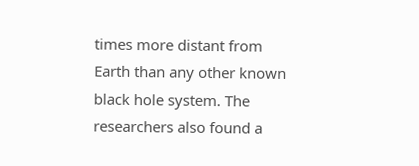times more distant from Earth than any other known black hole system. The researchers also found a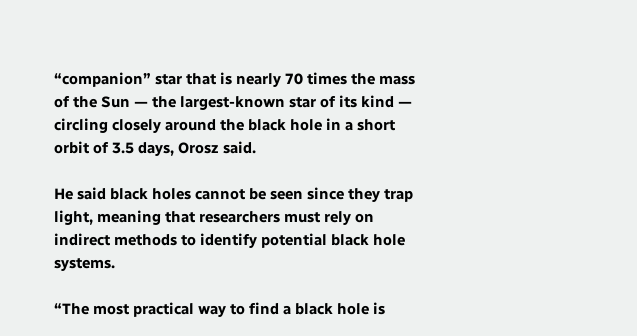“companion” star that is nearly 70 times the mass of the Sun — the largest-known star of its kind — circling closely around the black hole in a short orbit of 3.5 days, Orosz said.

He said black holes cannot be seen since they trap light, meaning that researchers must rely on indirect methods to identify potential black hole systems.

“The most practical way to find a black hole is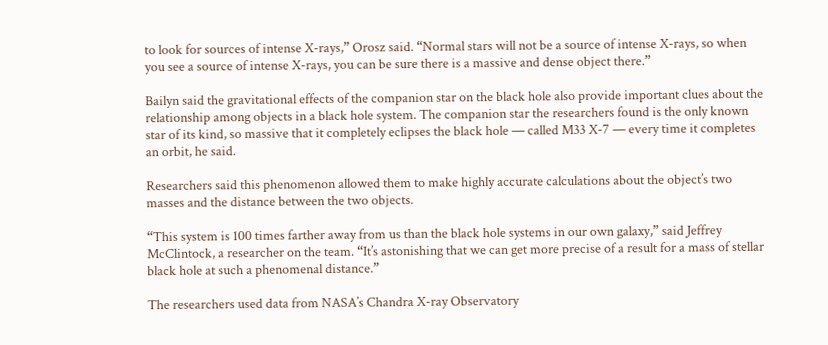to look for sources of intense X-rays,” Orosz said. “Normal stars will not be a source of intense X-rays, so when you see a source of intense X-rays, you can be sure there is a massive and dense object there.”

Bailyn said the gravitational effects of the companion star on the black hole also provide important clues about the relationship among objects in a black hole system. The companion star the researchers found is the only known star of its kind, so massive that it completely eclipses the black hole — called M33 X-7 — every time it completes an orbit, he said.

Researchers said this phenomenon allowed them to make highly accurate calculations about the object’s two masses and the distance between the two objects.

“This system is 100 times farther away from us than the black hole systems in our own galaxy,” said Jeffrey McClintock, a researcher on the team. “It’s astonishing that we can get more precise of a result for a mass of stellar black hole at such a phenomenal distance.”

The researchers used data from NASA’s Chandra X-ray Observatory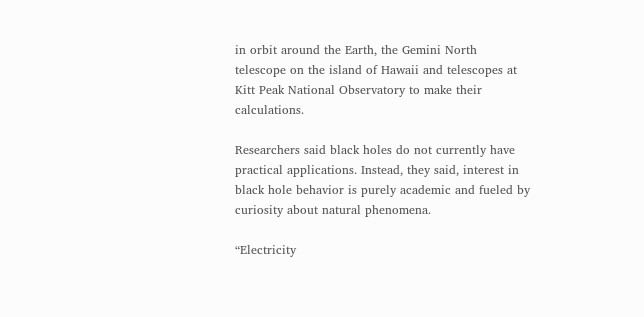in orbit around the Earth, the Gemini North telescope on the island of Hawaii and telescopes at Kitt Peak National Observatory to make their calculations.

Researchers said black holes do not currently have practical applications. Instead, they said, interest in black hole behavior is purely academic and fueled by curiosity about natural phenomena.

“Electricity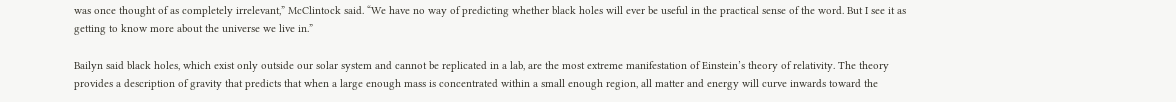was once thought of as completely irrelevant,” McClintock said. “We have no way of predicting whether black holes will ever be useful in the practical sense of the word. But I see it as getting to know more about the universe we live in.”

Bailyn said black holes, which exist only outside our solar system and cannot be replicated in a lab, are the most extreme manifestation of Einstein’s theory of relativity. The theory provides a description of gravity that predicts that when a large enough mass is concentrated within a small enough region, all matter and energy will curve inwards toward the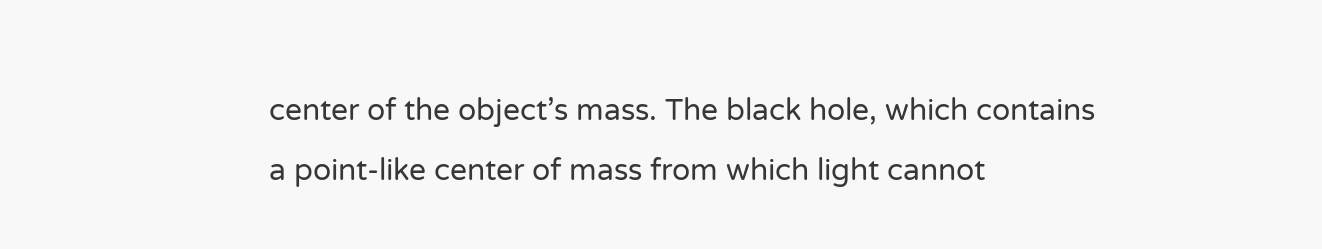center of the object’s mass. The black hole, which contains a point-like center of mass from which light cannot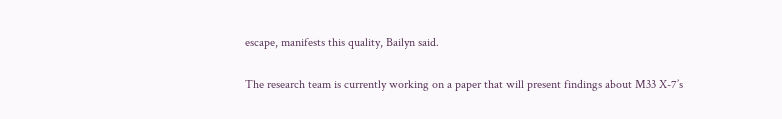escape, manifests this quality, Bailyn said.

The research team is currently working on a paper that will present findings about M33 X-7’s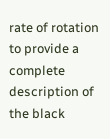rate of rotation to provide a complete description of the black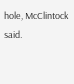hole, McClintock said.